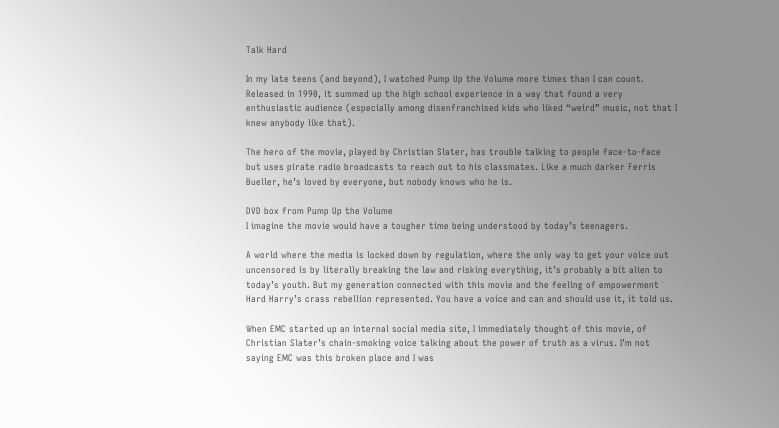Talk Hard

In my late teens (and beyond), I watched Pump Up the Volume more times than I can count. Released in 1990, it summed up the high school experience in a way that found a very enthusiastic audience (especially among disenfranchised kids who liked “weird” music, not that I knew anybody like that).

The hero of the movie, played by Christian Slater, has trouble talking to people face-to-face but uses pirate radio broadcasts to reach out to his classmates. Like a much darker Ferris Bueller, he’s loved by everyone, but nobody knows who he is.

DVD box from Pump Up the Volume
I imagine the movie would have a tougher time being understood by today’s teenagers.

A world where the media is locked down by regulation, where the only way to get your voice out uncensored is by literally breaking the law and risking everything, it’s probably a bit alien to today’s youth. But my generation connected with this movie and the feeling of empowerment Hard Harry’s crass rebellion represented. You have a voice and can and should use it, it told us.

When EMC started up an internal social media site, I immediately thought of this movie, of Christian Slater’s chain-smoking voice talking about the power of truth as a virus. I’m not saying EMC was this broken place and I was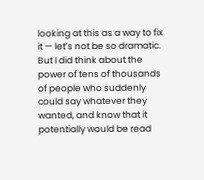looking at this as a way to fix it — let’s not be so dramatic. But I did think about the power of tens of thousands of people who suddenly could say whatever they wanted, and know that it potentially would be read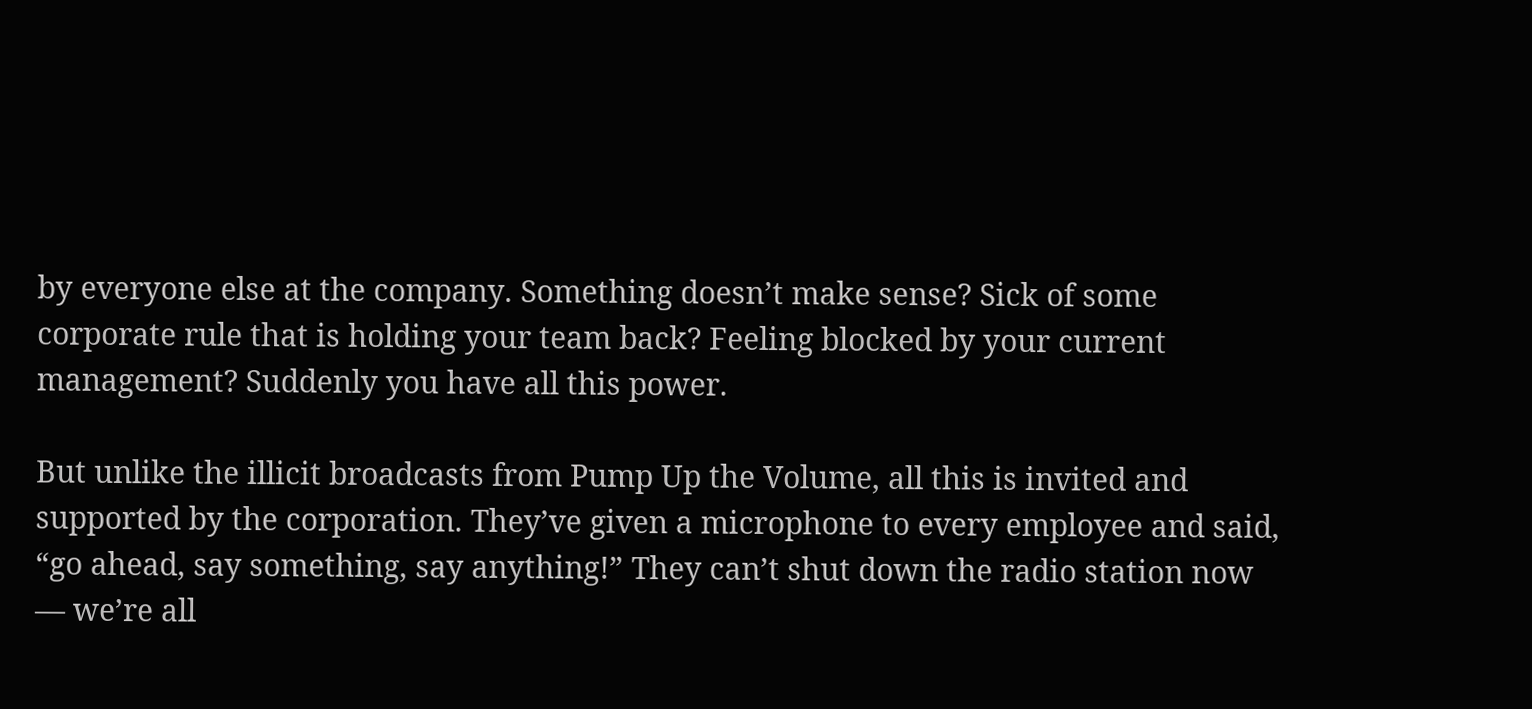by everyone else at the company. Something doesn’t make sense? Sick of some corporate rule that is holding your team back? Feeling blocked by your current management? Suddenly you have all this power.

But unlike the illicit broadcasts from Pump Up the Volume, all this is invited and supported by the corporation. They’ve given a microphone to every employee and said, “go ahead, say something, say anything!” They can’t shut down the radio station now — we’re all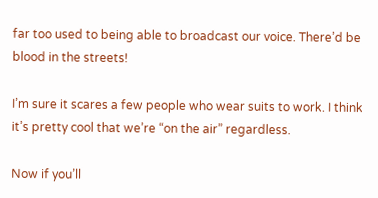far too used to being able to broadcast our voice. There’d be blood in the streets!

I’m sure it scares a few people who wear suits to work. I think it’s pretty cool that we’re “on the air” regardless.

Now if you’ll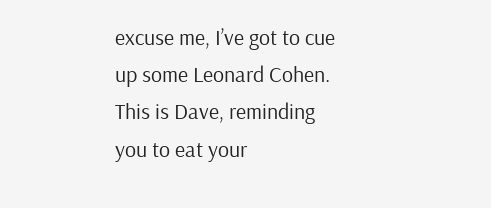excuse me, I’ve got to cue up some Leonard Cohen. This is Dave, reminding you to eat your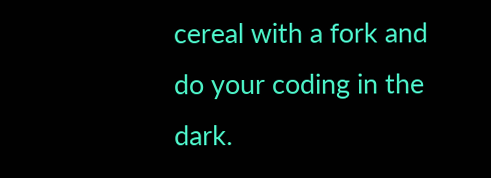cereal with a fork and do your coding in the dark.